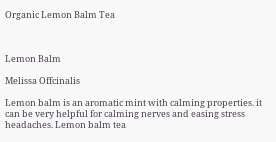Organic Lemon Balm Tea



Lemon Balm

Melissa Offcinalis

Lemon balm is an aromatic mint with calming properties. it can be very helpful for calming nerves and easing stress headaches. Lemon balm tea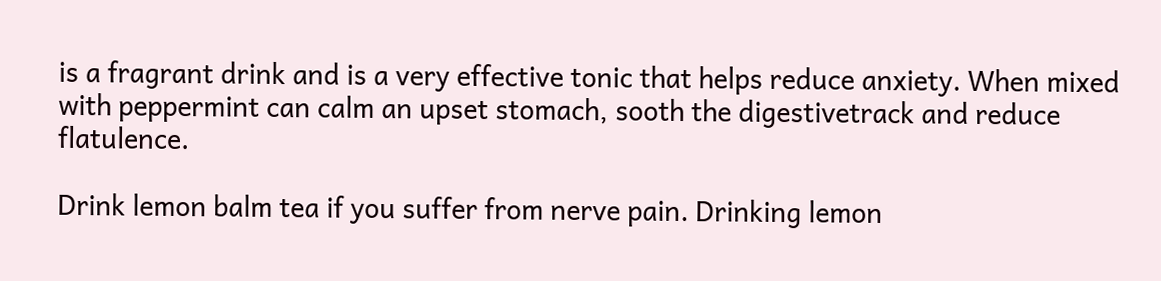is a fragrant drink and is a very effective tonic that helps reduce anxiety. When mixed with peppermint can calm an upset stomach, sooth the digestivetrack and reduce flatulence.

Drink lemon balm tea if you suffer from nerve pain. Drinking lemon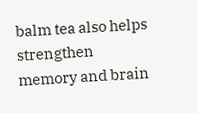balm tea also helps strengthen memory and brain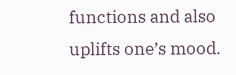functions and also uplifts one’s mood.